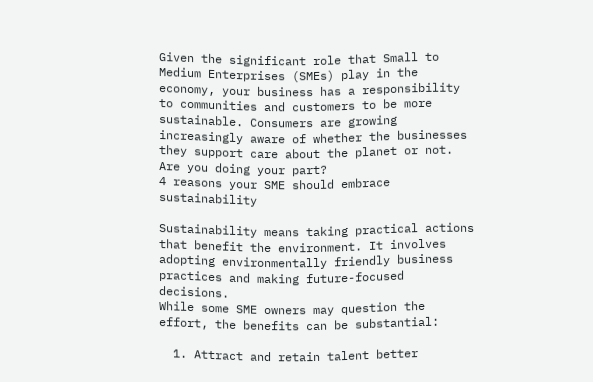Given the significant role that Small to Medium Enterprises (SMEs) play in the economy, your business has a responsibility to communities and customers to be more sustainable. Consumers are growing increasingly aware of whether the businesses they support care about the planet or not. Are you doing your part?
4 reasons your SME should embrace sustainability

Sustainability means taking practical actions that benefit the environment. It involves adopting environmentally friendly business practices and making future-focused decisions.
While some SME owners may question the effort, the benefits can be substantial:

  1. Attract and retain talent better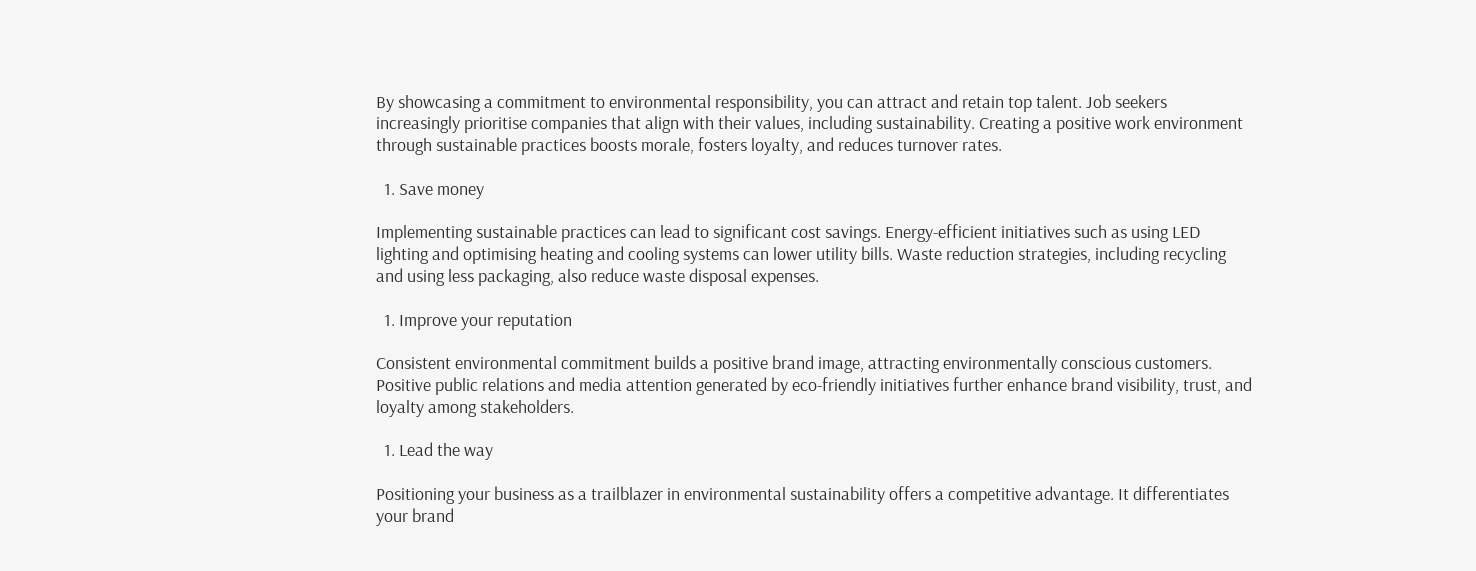By showcasing a commitment to environmental responsibility, you can attract and retain top talent. Job seekers increasingly prioritise companies that align with their values, including sustainability. Creating a positive work environment through sustainable practices boosts morale, fosters loyalty, and reduces turnover rates.

  1. Save money

Implementing sustainable practices can lead to significant cost savings. Energy-efficient initiatives such as using LED lighting and optimising heating and cooling systems can lower utility bills. Waste reduction strategies, including recycling and using less packaging, also reduce waste disposal expenses.

  1. Improve your reputation

Consistent environmental commitment builds a positive brand image, attracting environmentally conscious customers. Positive public relations and media attention generated by eco-friendly initiatives further enhance brand visibility, trust, and loyalty among stakeholders.

  1. Lead the way

Positioning your business as a trailblazer in environmental sustainability offers a competitive advantage. It differentiates your brand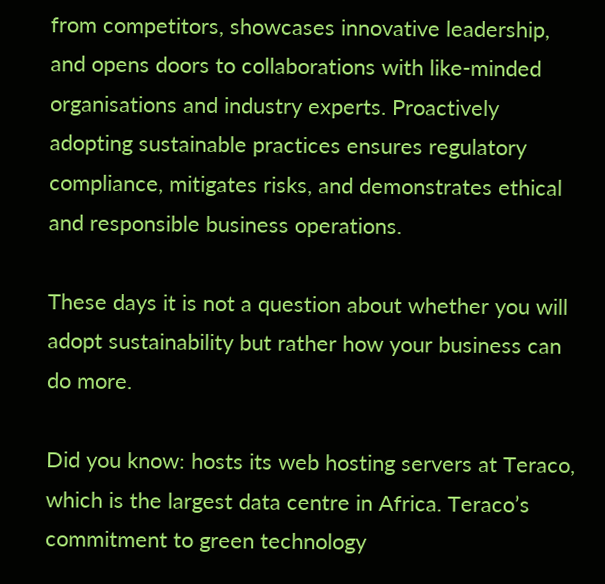from competitors, showcases innovative leadership, and opens doors to collaborations with like-minded organisations and industry experts. Proactively adopting sustainable practices ensures regulatory compliance, mitigates risks, and demonstrates ethical and responsible business operations.

These days it is not a question about whether you will adopt sustainability but rather how your business can do more.

Did you know: hosts its web hosting servers at Teraco, which is the largest data centre in Africa. Teraco’s commitment to green technology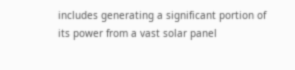includes generating a significant portion of its power from a vast solar panel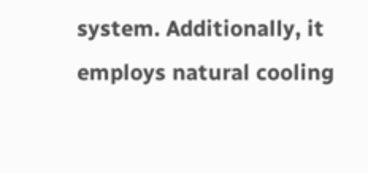system. Additionally, it employs natural cooling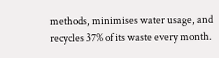methods, minimises water usage, and recycles 37% of its waste every month.